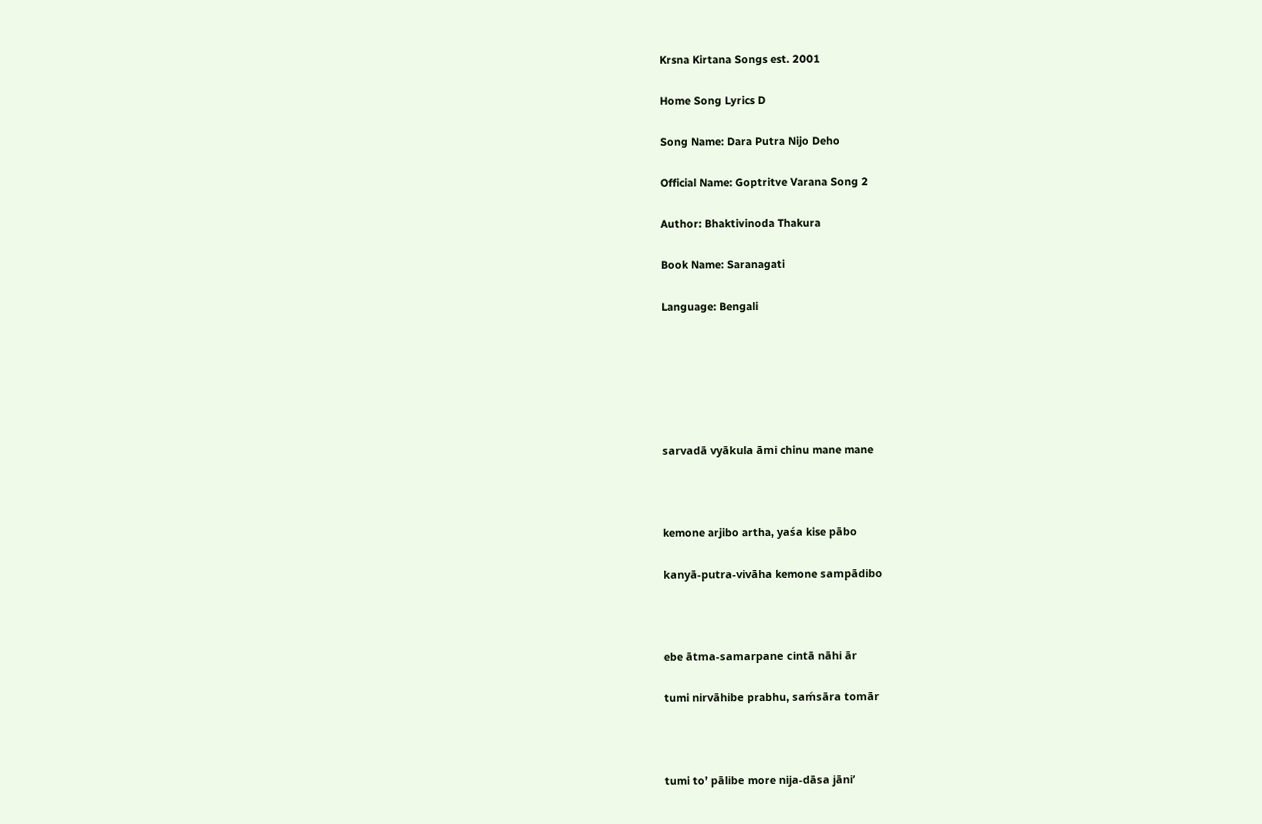Krsna Kirtana Songs est. 2001

Home Song Lyrics D

Song Name: Dara Putra Nijo Deho

Official Name: Goptritve Varana Song 2

Author: Bhaktivinoda Thakura

Book Name: Saranagati

Language: Bengali






sarvadā vyākula āmi chinu mane mane



kemone arjibo artha, yaśa kise pābo

kanyā-putra-vivāha kemone sampādibo



ebe ātma-samarpane cintā nāhi ār

tumi nirvāhibe prabhu, saḿsāra tomār



tumi to’ pālibe more nija-dāsa jāni’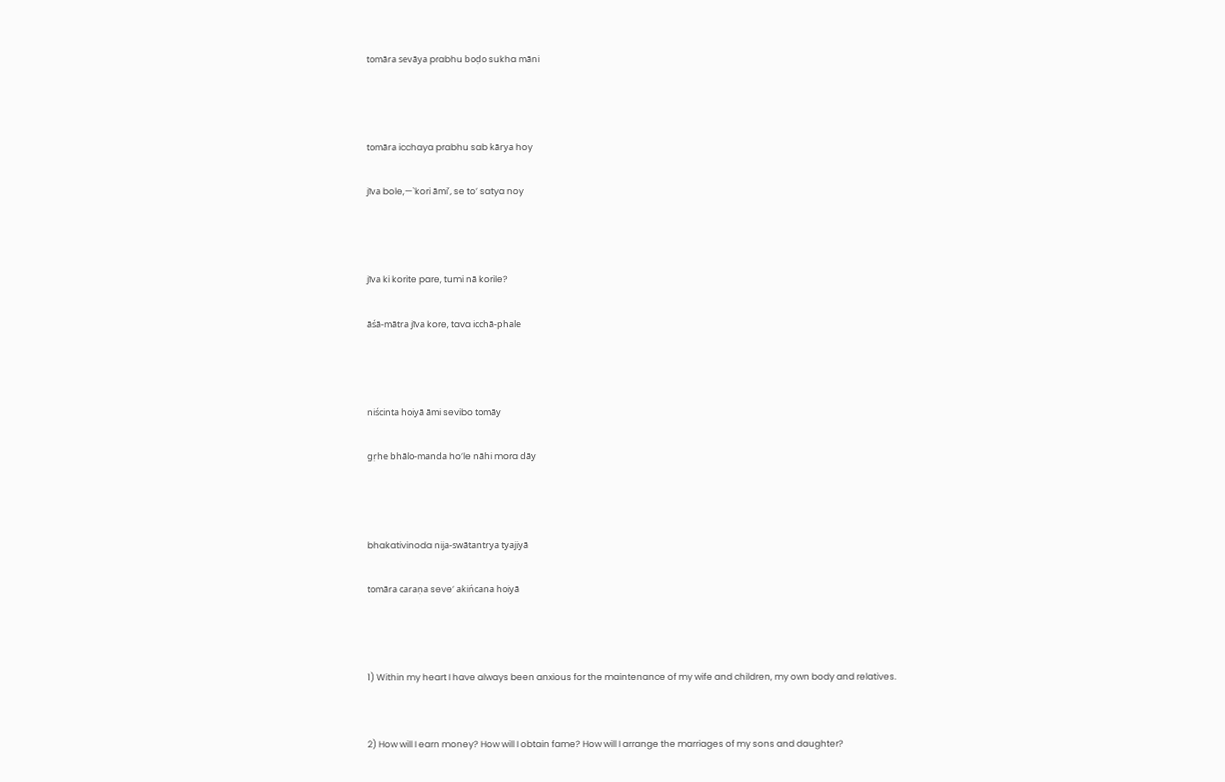tomāra sevāya prabhu boḍo sukha māni



tomāra icchaya prabhu sab kārya hoy

jīva bole,—`kori āmi’, se to’ satya noy



jīva ki korite pare, tumi nā korile?

āśā-mātra jīva kore, tava icchā-phale



niścinta hoiyā āmi sevibo tomāy

gṛhe bhālo-manda ho’le nāhi mora dāy



bhakativinoda nija-swātantrya tyajiyā

tomāra caraṇa seve’ akińcana hoiyā



1) Within my heart I have always been anxious for the maintenance of my wife and children, my own body and relatives.


2) How will I earn money? How will I obtain fame? How will I arrange the marriages of my sons and daughter?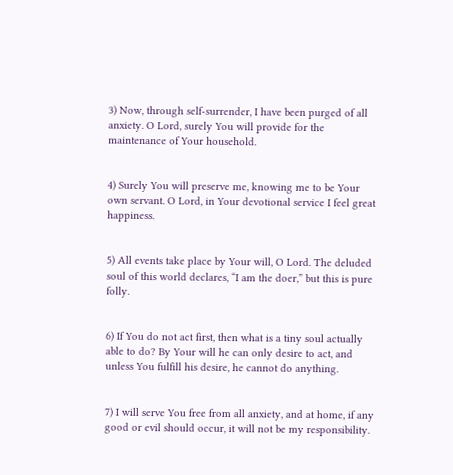3) Now, through self-surrender, I have been purged of all anxiety. O Lord, surely You will provide for the maintenance of Your household.


4) Surely You will preserve me, knowing me to be Your own servant. O Lord, in Your devotional service I feel great happiness.


5) All events take place by Your will, O Lord. The deluded soul of this world declares, “I am the doer,” but this is pure folly.


6) If You do not act first, then what is a tiny soul actually able to do? By Your will he can only desire to act, and unless You fulfill his desire, he cannot do anything.


7) I will serve You free from all anxiety, and at home, if any good or evil should occur, it will not be my responsibility.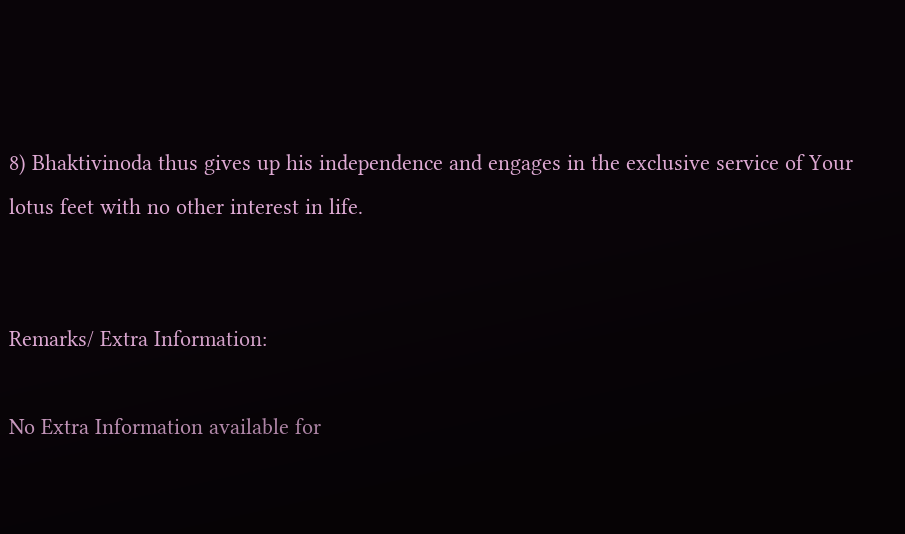8) Bhaktivinoda thus gives up his independence and engages in the exclusive service of Your lotus feet with no other interest in life.


Remarks/ Extra Information:

No Extra Information available for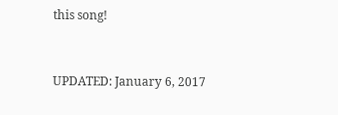this song!


UPDATED: January 6, 2017